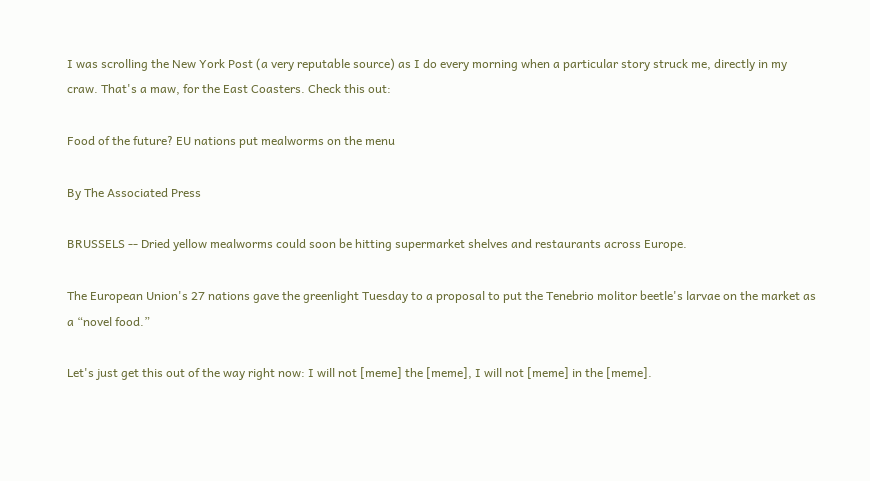I was scrolling the New York Post (a very reputable source) as I do every morning when a particular story struck me, directly in my craw. That's a maw, for the East Coasters. Check this out:

Food of the future? EU nations put mealworms on the menu

By The Associated Press

BRUSSELS -- Dried yellow mealworms could soon be hitting supermarket shelves and restaurants across Europe.

The European Union's 27 nations gave the greenlight Tuesday to a proposal to put the Tenebrio molitor beetle's larvae on the market as a “novel food.”

Let's just get this out of the way right now: I will not [meme] the [meme], I will not [meme] in the [meme].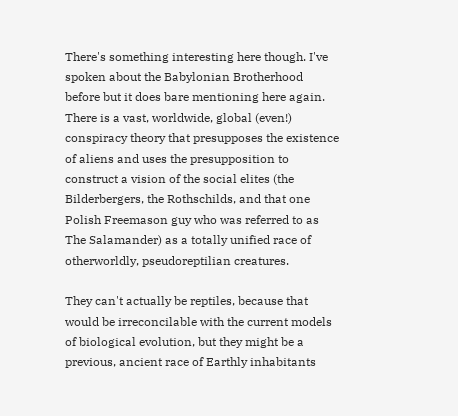There's something interesting here though. I've spoken about the Babylonian Brotherhood before but it does bare mentioning here again. There is a vast, worldwide, global (even!) conspiracy theory that presupposes the existence of aliens and uses the presupposition to construct a vision of the social elites (the Bilderbergers, the Rothschilds, and that one Polish Freemason guy who was referred to as The Salamander) as a totally unified race of otherworldly, pseudoreptilian creatures.

They can't actually be reptiles, because that would be irreconcilable with the current models of biological evolution, but they might be a previous, ancient race of Earthly inhabitants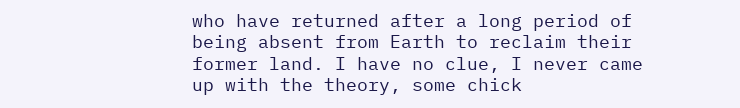who have returned after a long period of being absent from Earth to reclaim their former land. I have no clue, I never came up with the theory, some chick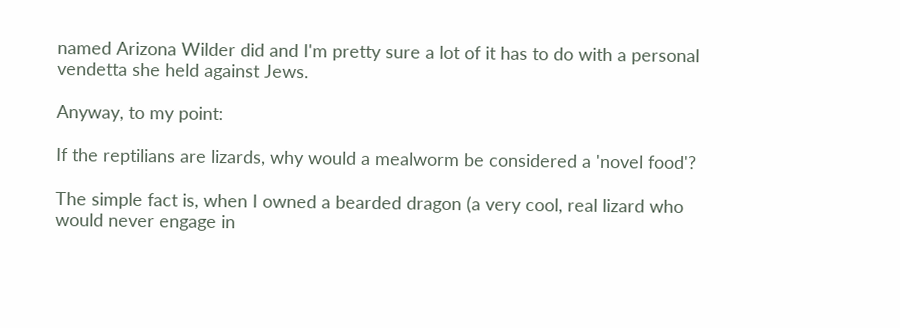named Arizona Wilder did and I'm pretty sure a lot of it has to do with a personal vendetta she held against Jews.

Anyway, to my point:

If the reptilians are lizards, why would a mealworm be considered a 'novel food'?

The simple fact is, when I owned a bearded dragon (a very cool, real lizard who would never engage in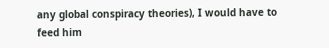any global conspiracy theories), I would have to feed him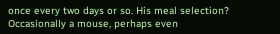once every two days or so. His meal selection? Occasionally a mouse, perhaps even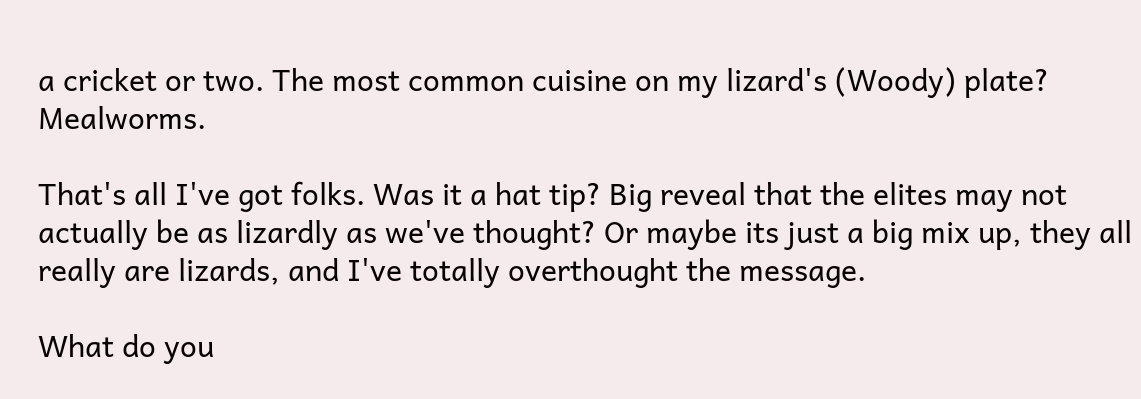a cricket or two. The most common cuisine on my lizard's (Woody) plate? Mealworms.

That's all I've got folks. Was it a hat tip? Big reveal that the elites may not actually be as lizardly as we've thought? Or maybe its just a big mix up, they all really are lizards, and I've totally overthought the message.

What do you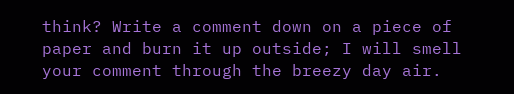think? Write a comment down on a piece of paper and burn it up outside; I will smell your comment through the breezy day air.